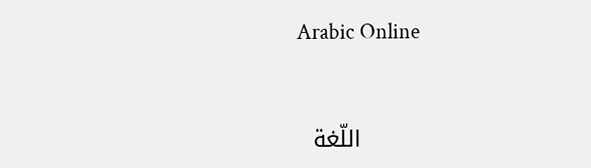Arabic Online


        اللّغة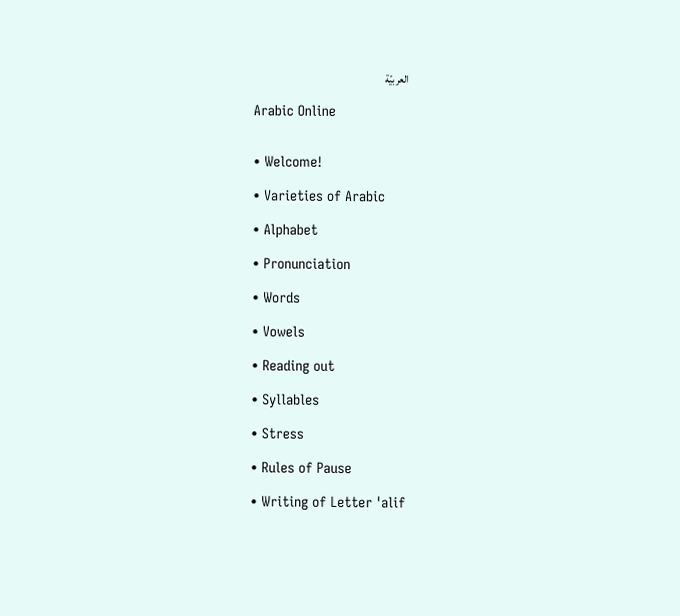العربيّة

Arabic Online


• Welcome!

• Varieties of Arabic

• Alphabet

• Pronunciation

• Words

• Vowels

• Reading out

• Syllables

• Stress

• Rules of Pause

• Writing of Letter 'alif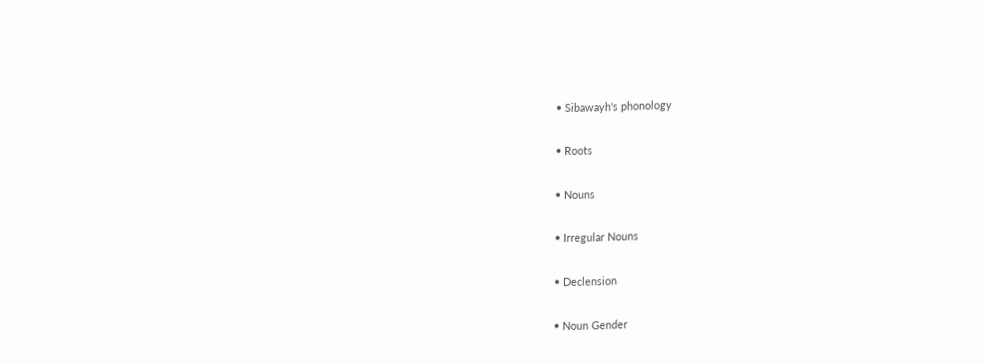• Sibawayh's phonology

• Roots

• Nouns

• Irregular Nouns

• Declension

• Noun Gender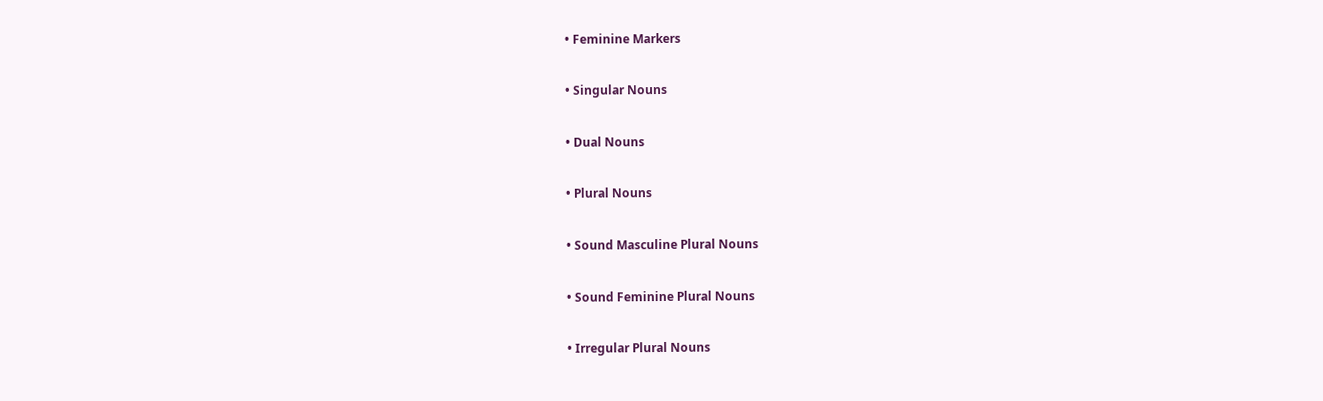• Feminine Markers

• Singular Nouns

• Dual Nouns

• Plural Nouns

• Sound Masculine Plural Nouns

• Sound Feminine Plural Nouns

• Irregular Plural Nouns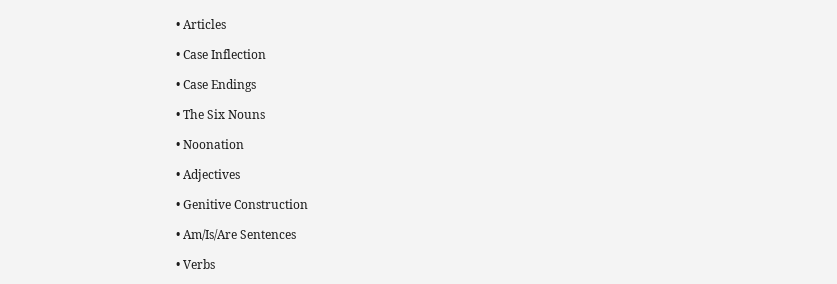• Articles

• Case Inflection

• Case Endings

• The Six Nouns

• Noonation

• Adjectives

• Genitive Construction

• Am/Is/Are Sentences

• Verbs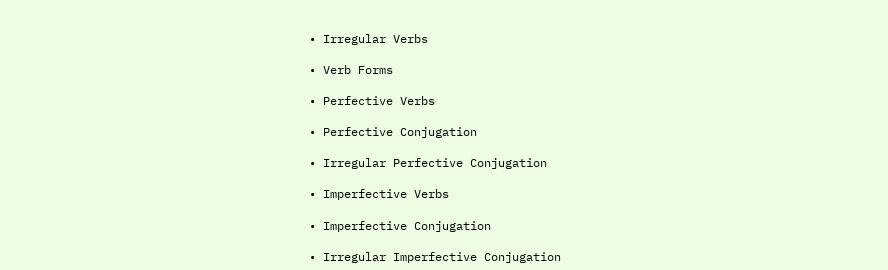• Irregular Verbs

• Verb Forms

• Perfective Verbs

• Perfective Conjugation

• Irregular Perfective Conjugation

• Imperfective Verbs

• Imperfective Conjugation

• Irregular Imperfective Conjugation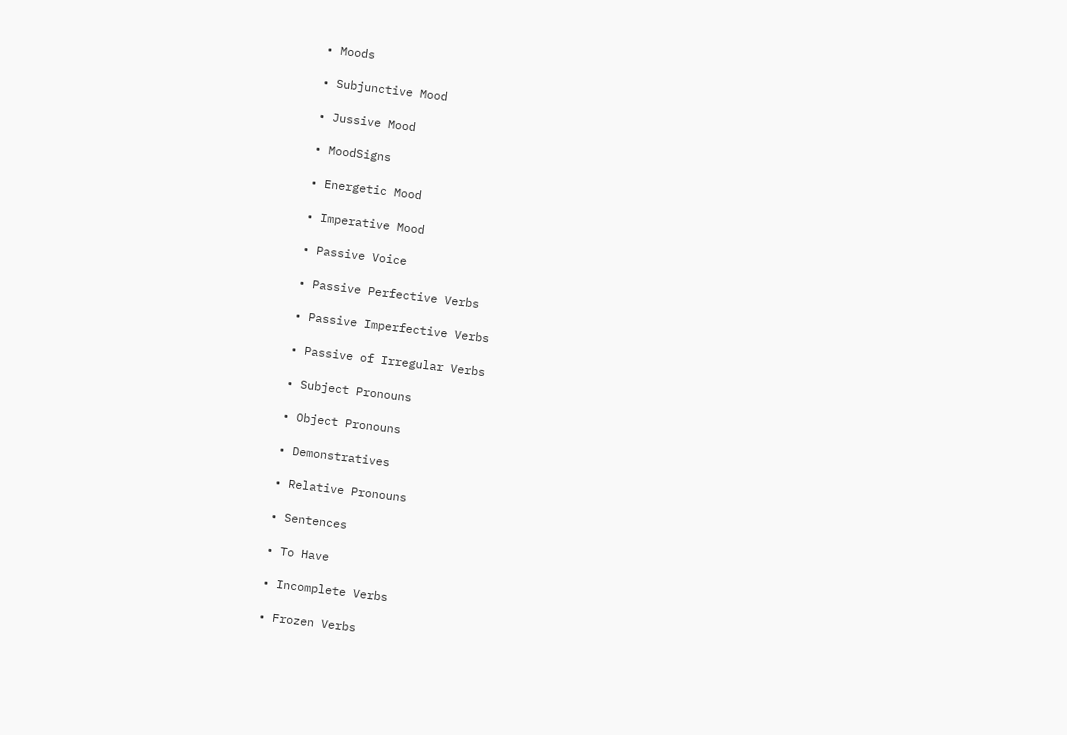• Moods

• Subjunctive Mood

• Jussive Mood

• MoodSigns

• Energetic Mood

• Imperative Mood

• Passive Voice

• Passive Perfective Verbs

• Passive Imperfective Verbs

• Passive of Irregular Verbs

• Subject Pronouns

• Object Pronouns

• Demonstratives

• Relative Pronouns

• Sentences

• To Have

• Incomplete Verbs

• Frozen Verbs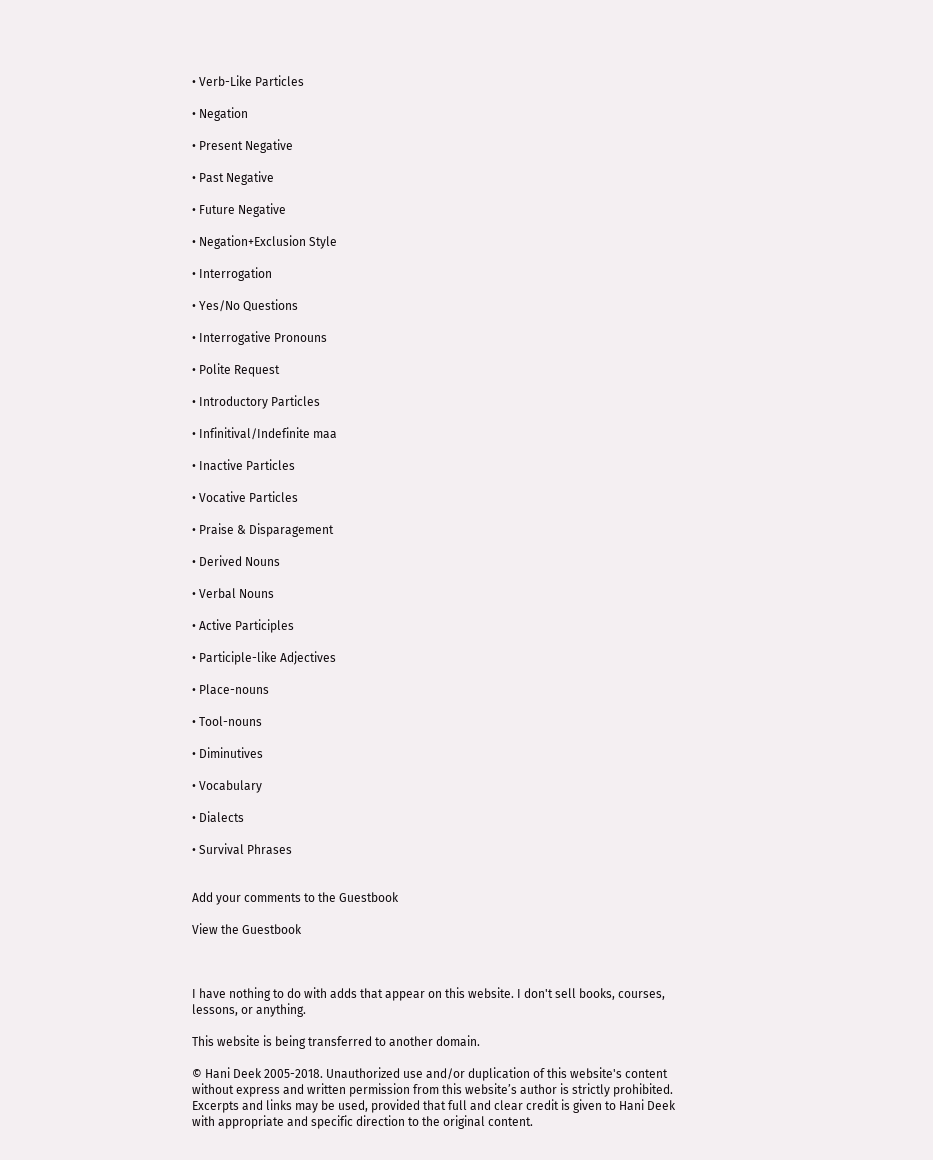• Verb-Like Particles

• Negation

• Present Negative

• Past Negative

• Future Negative

• Negation+Exclusion Style

• Interrogation

• Yes/No Questions

• Interrogative Pronouns

• Polite Request

• Introductory Particles

• Infinitival/Indefinite maa

• Inactive Particles

• Vocative Particles

• Praise & Disparagement

• Derived Nouns

• Verbal Nouns

• Active Participles

• Participle-like Adjectives

• Place-nouns

• Tool-nouns

• Diminutives

• Vocabulary

• Dialects

• Survival Phrases


Add your comments to the Guestbook

View the Guestbook



I have nothing to do with adds that appear on this website. I don't sell books, courses, lessons, or anything.

This website is being transferred to another domain.

© Hani Deek 2005-2018. Unauthorized use and/or duplication of this website's content without express and written permission from this website’s author is strictly prohibited. Excerpts and links may be used, provided that full and clear credit is given to Hani Deek with appropriate and specific direction to the original content.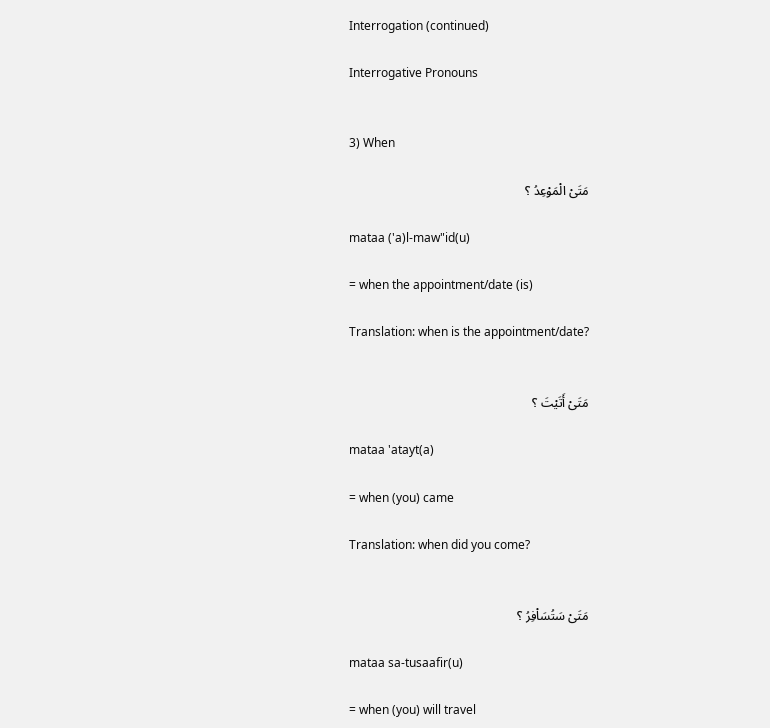Interrogation (continued)

Interrogative Pronouns


3) When

مَتَىْ الْمَوْعِدُ ؟

mataa ('a)l-maw"id(u)

= when the appointment/date (is)

Translation: when is the appointment/date?


مَتَىْ أَتَيْتَ ؟

mataa 'atayt(a)

= when (you) came

Translation: when did you come?


مَتَىْ سَتُسَاْفِرُ ؟

mataa sa-tusaafir(u)

= when (you) will travel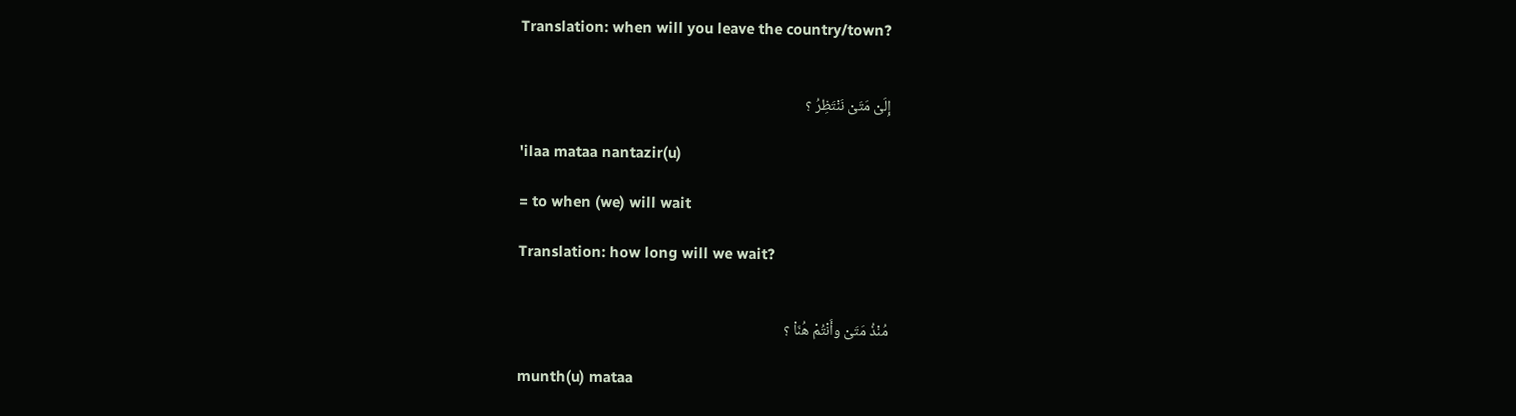Translation: when will you leave the country/town?


إِلَىْ مَتَىْ نَنْتَظِرُ ؟

'ilaa mataa nantazir(u)

= to when (we) will wait

Translation: how long will we wait?


مُنْذُ مَتَىْ وأَنْتُمْ هُنَاْ ؟

munth(u) mataa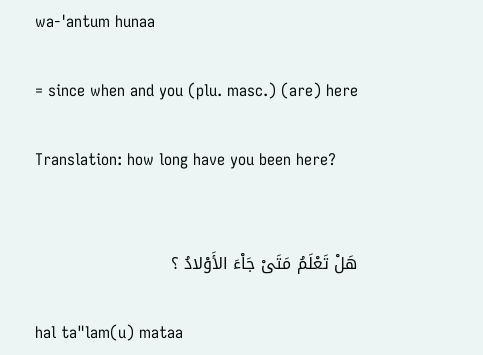wa-'antum hunaa

= since when and you (plu. masc.) (are) here

Translation: how long have you been here?


هَلْ تَعْلَمُ مَتَىْ جَاْءَ الأَوْلادُ ؟

hal ta"lam(u) mataa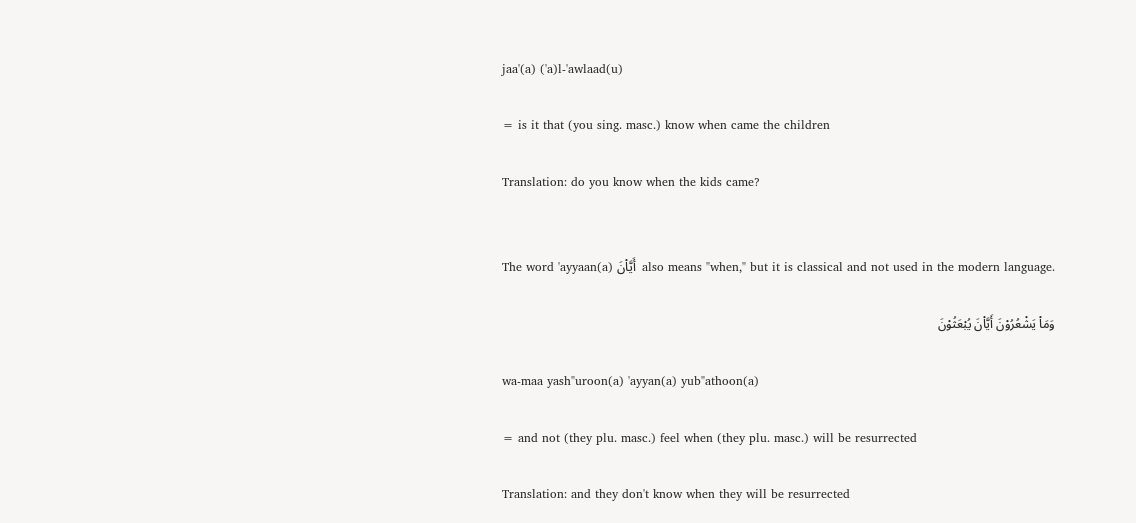jaa'(a) ('a)l-'awlaad(u)

= is it that (you sing. masc.) know when came the children

Translation: do you know when the kids came?


The word 'ayyaan(a) أَيَّاْنَ  also means "when," but it is classical and not used in the modern language.

وَمَاْ يَشْعُرُوْنَ أَيَّاْنَ يُبْعَثُوْنَ

wa-maa yash"uroon(a) 'ayyan(a) yub"athoon(a)

= and not (they plu. masc.) feel when (they plu. masc.) will be resurrected

Translation: and they don't know when they will be resurrected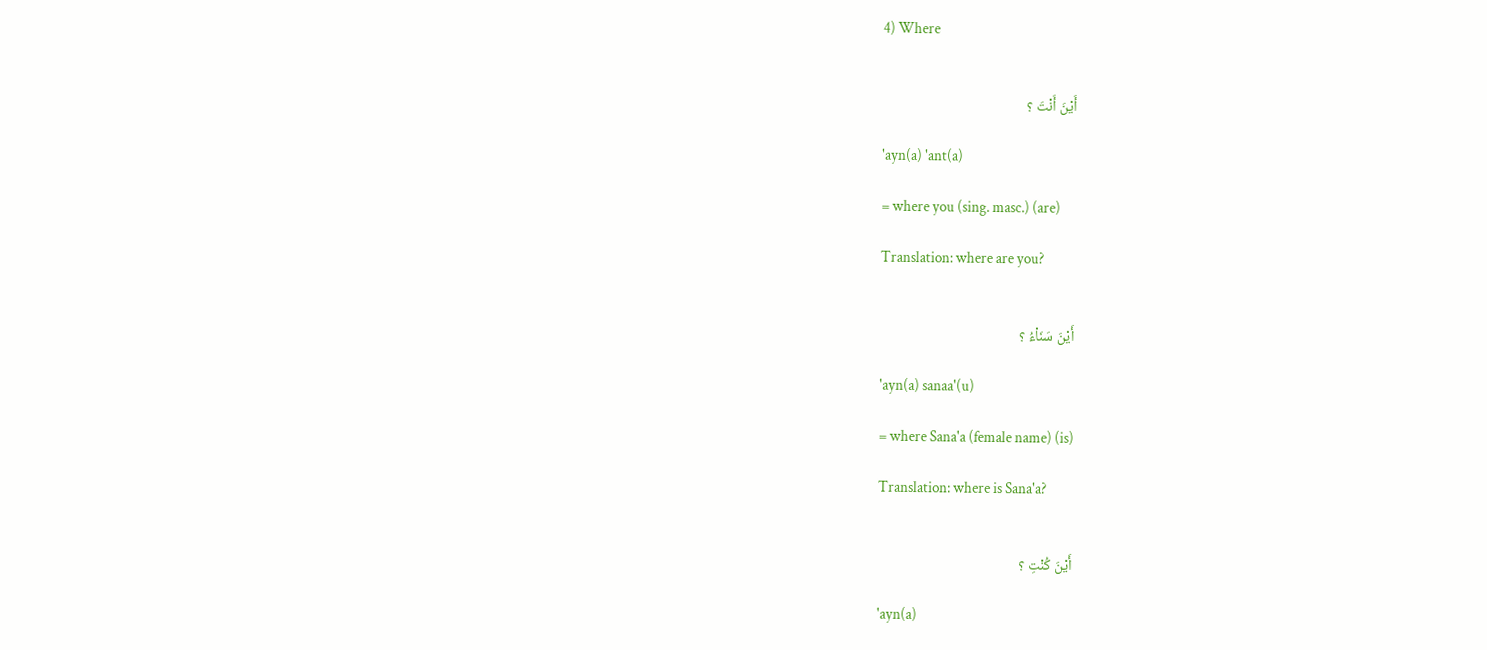4) Where


أَيْنَ أَنْتَ ؟

'ayn(a) 'ant(a)

= where you (sing. masc.) (are)

Translation: where are you?


أَيْنَ سَنَاْءُ ؟

'ayn(a) sanaa'(u)

= where Sana'a (female name) (is)

Translation: where is Sana'a?


أَيْنَ كُنْتِ ؟

'ayn(a)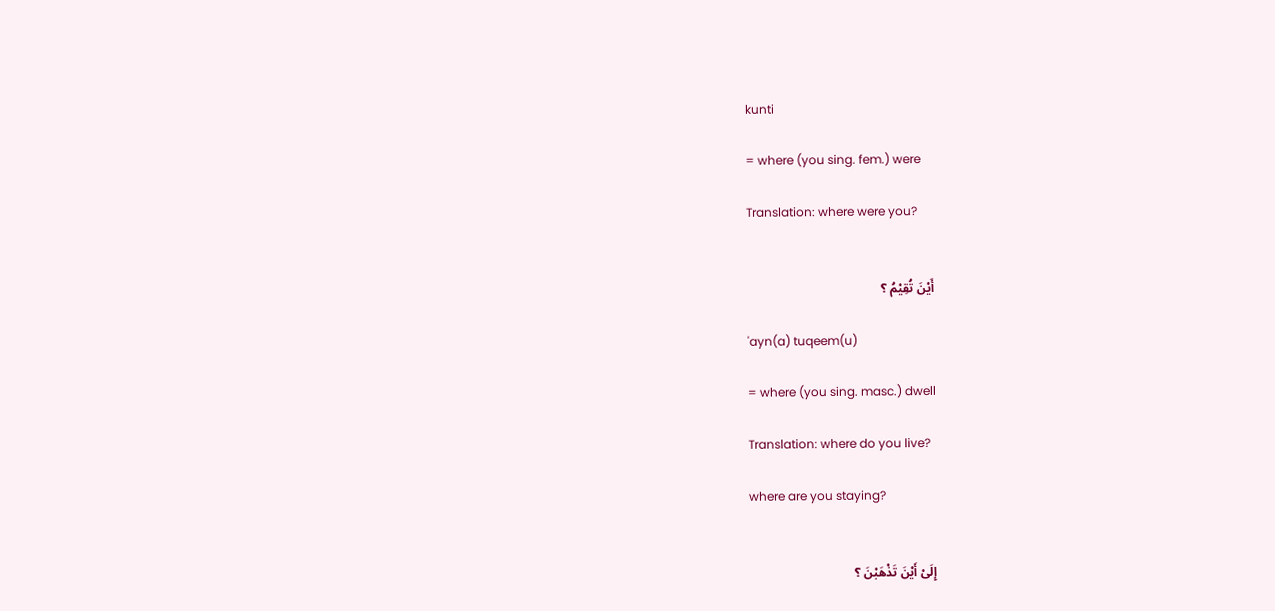kunti

= where (you sing. fem.) were

Translation: where were you?


أَيْنَ تُقِيْمُ ؟

'ayn(a) tuqeem(u)

= where (you sing. masc.) dwell

Translation: where do you live?

where are you staying?


إِلَىْ أَيْنَ تَذْهَبْنَ ؟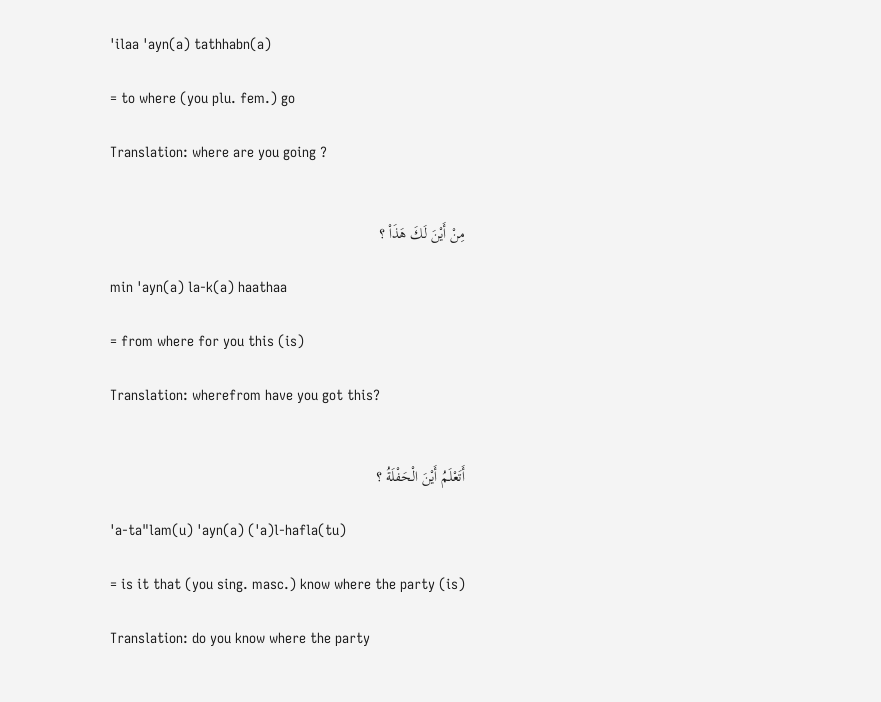'ilaa 'ayn(a) tathhabn(a)

= to where (you plu. fem.) go

Translation: where are you going ?


مِنْ أَيْنَ لَكَ هَذَاْ ؟

min 'ayn(a) la-k(a) haathaa

= from where for you this (is)

Translation: wherefrom have you got this?


أَتَعْلَمُ أَيْنَ الْحَفْلَةُ ؟

'a-ta"lam(u) 'ayn(a) ('a)l-hafla(tu)

= is it that (you sing. masc.) know where the party (is)

Translation: do you know where the party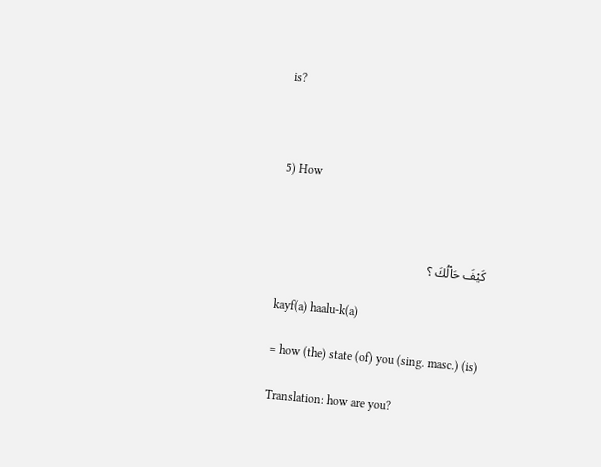is?



5) How



كَيْفَ حَاْلُكَ ؟

kayf(a) haalu-k(a)

= how (the) state (of) you (sing. masc.) (is)

Translation: how are you?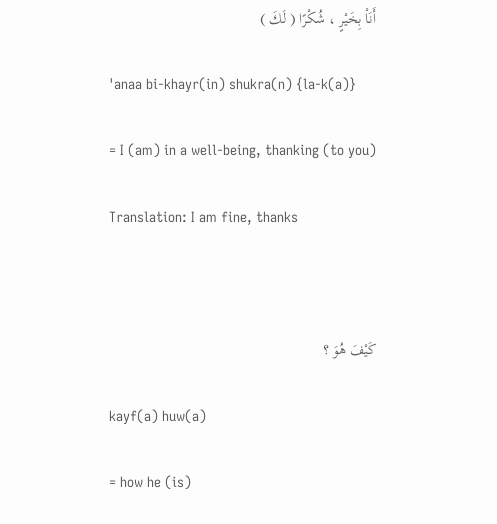أَنَاْ بِخَيْرٍ ، شُكْرًا ( لَكَ )

'anaa bi-khayr(in) shukra(n) {la-k(a)}

= I (am) in a well-being, thanking (to you)

Translation: I am fine, thanks



كَيْفَ هُوَ ؟

kayf(a) huw(a)

= how he (is)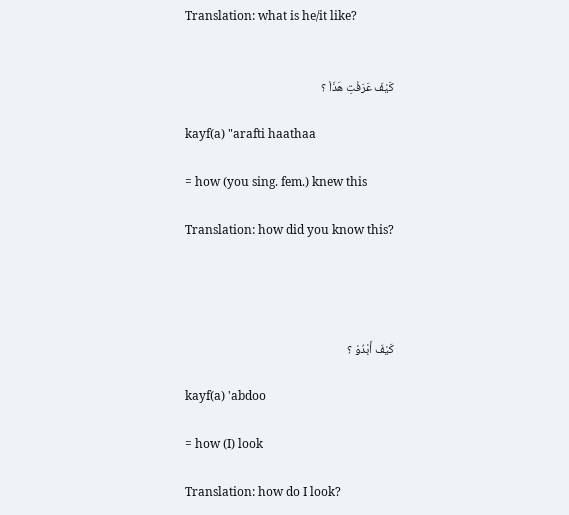Translation: what is he/it like?


كَيْفَ عَرَفْتِ هَذَاْ ؟

kayf(a) "arafti haathaa

= how (you sing. fem.) knew this

Translation: how did you know this?




كَيْفَ أَبْدُوْ ؟

kayf(a) 'abdoo

= how (I) look

Translation: how do I look?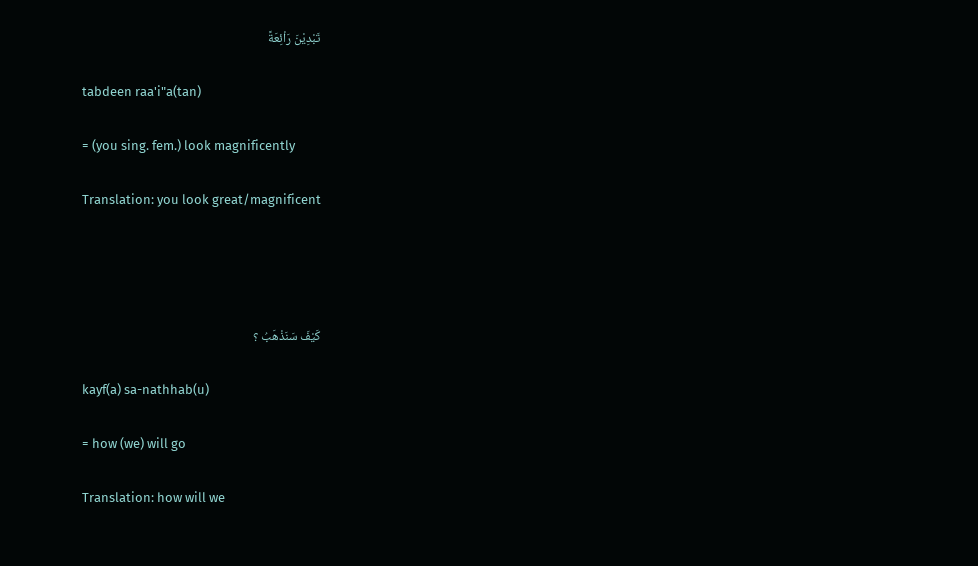تَبْدِيْنَ رَاْئِعَةً

tabdeen raa'i"a(tan)

= (you sing. fem.) look magnificently

Translation: you look great/magnificent




كَيْفَ سَنَذْهَبُ ؟

kayf(a) sa-nathhab(u)

= how (we) will go

Translation: how will we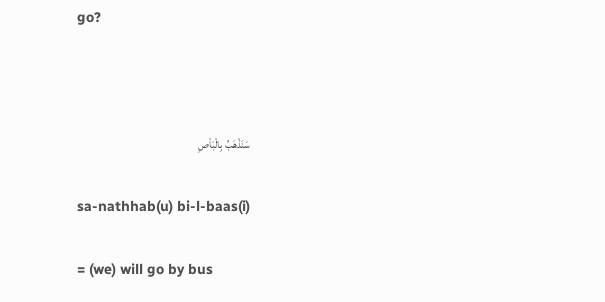go?



سَنَذْهَبُ بِالْبَاْصِ

sa-nathhab(u) bi-l-baas(i)

= (we) will go by bus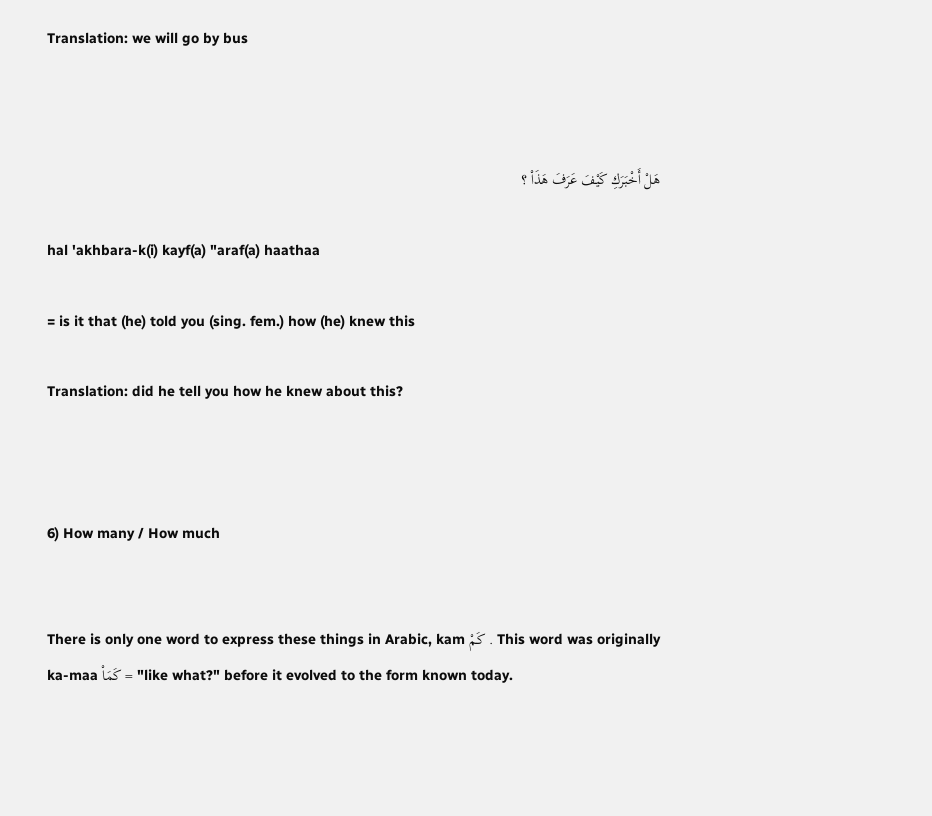Translation: we will go by bus



هَلْ أَخْبَرَكِ كَيْفَ عَرَفَ هَذَاْ ؟

hal 'akhbara-k(i) kayf(a) "araf(a) haathaa

= is it that (he) told you (sing. fem.) how (he) knew this

Translation: did he tell you how he knew about this?



6) How many / How much


There is only one word to express these things in Arabic, kam كَمْ . This word was originally ka-maa كَمَاْ = "like what?" before it evolved to the form known today.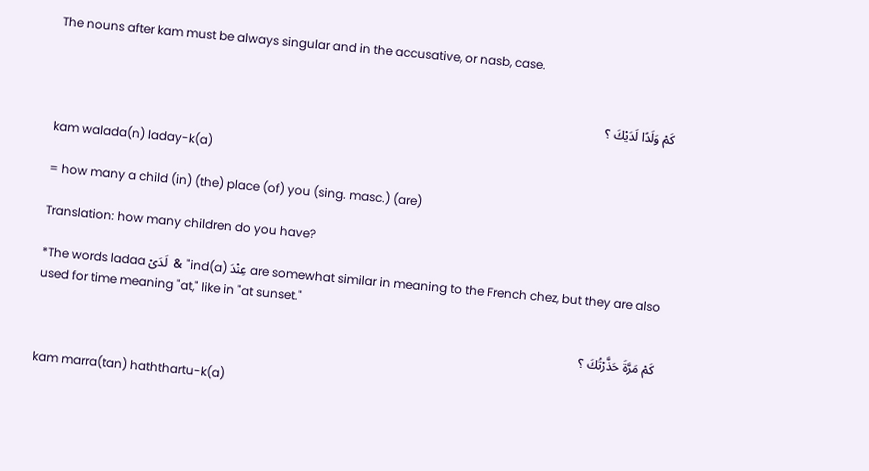The nouns after kam must be always singular and in the accusative, or nasb, case.


كَمْ وَلَدًا لَدَيْكَ ؟

kam walada(n) laday-k(a)

= how many a child (in) (the) place (of) you (sing. masc.) (are)

Translation: how many children do you have?

*The words ladaa لَدَىْ  & "ind(a) عِنْدَ are somewhat similar in meaning to the French chez, but they are also used for time meaning "at," like in "at sunset."

كَمْ مَرَّةَ حَذَّرْتُكَ ؟

kam marra(tan) haththartu-k(a)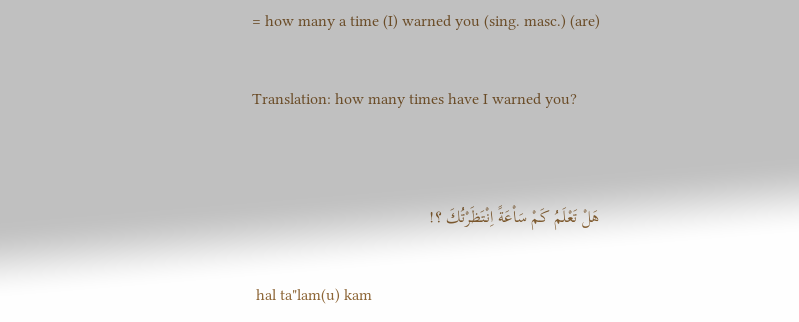= how many a time (I) warned you (sing. masc.) (are)

Translation: how many times have I warned you?


هَلْ تَعْلَمُ كَمْ سَاْعَةً اِنْتَظَرْتُكَ ؟!

 hal ta"lam(u) kam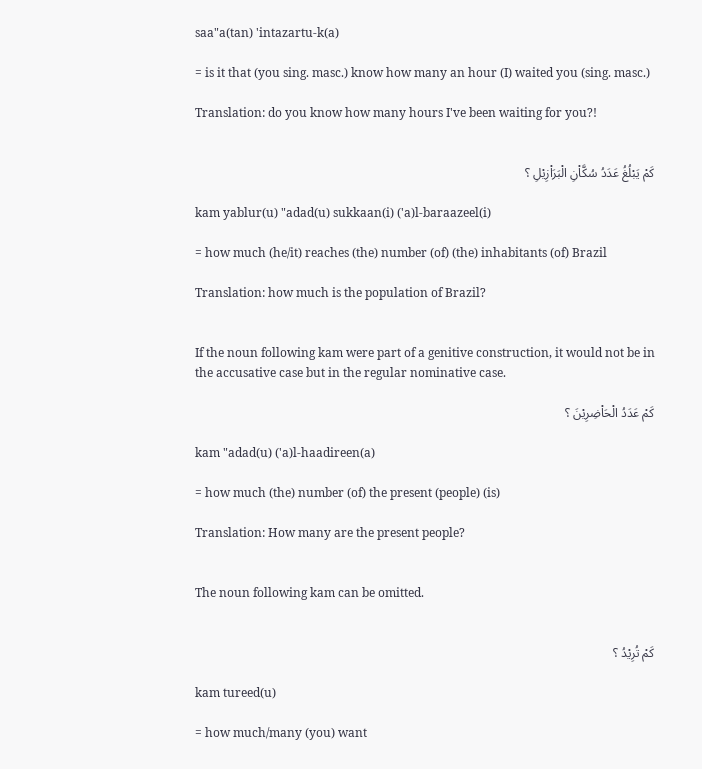saa"a(tan) 'intazartu-k(a)

= is it that (you sing. masc.) know how many an hour (I) waited you (sing. masc.)

Translation: do you know how many hours I've been waiting for you?!


كَمْ يَبْلُغُ عَدَدُ سُكَّاْنِ الْبَرَاْزِيْلِ ؟

kam yablur(u) "adad(u) sukkaan(i) ('a)l-baraazeel(i)

= how much (he/it) reaches (the) number (of) (the) inhabitants (of) Brazil

Translation: how much is the population of Brazil?


If the noun following kam were part of a genitive construction, it would not be in the accusative case but in the regular nominative case.

كَمْ عَدَدُ الْحَاْضِرِيْنَ ؟

kam "adad(u) ('a)l-haadireen(a)

= how much (the) number (of) the present (people) (is)

Translation: How many are the present people?


The noun following kam can be omitted.


كَمْ تُرِيْدُ ؟

kam tureed(u)

= how much/many (you) want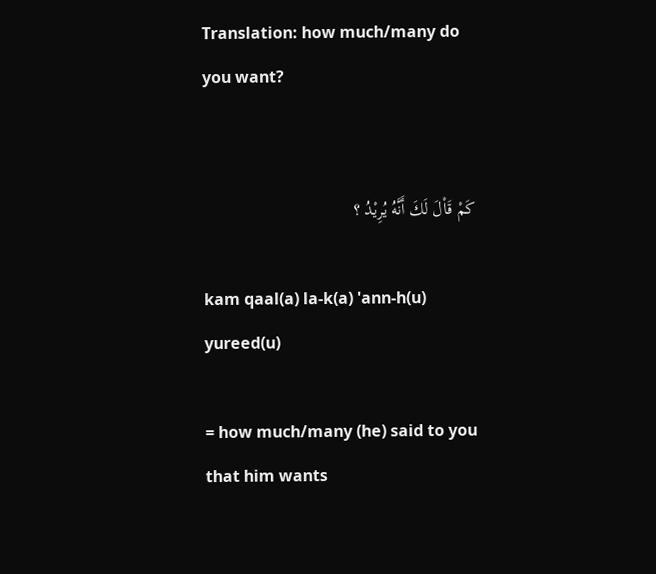Translation: how much/many do you want?


كَمْ قَاْلَ لَكَ أَنَّهُ يُرِيْدُ ؟

kam qaal(a) la-k(a) 'ann-h(u) yureed(u)

= how much/many (he) said to you that him wants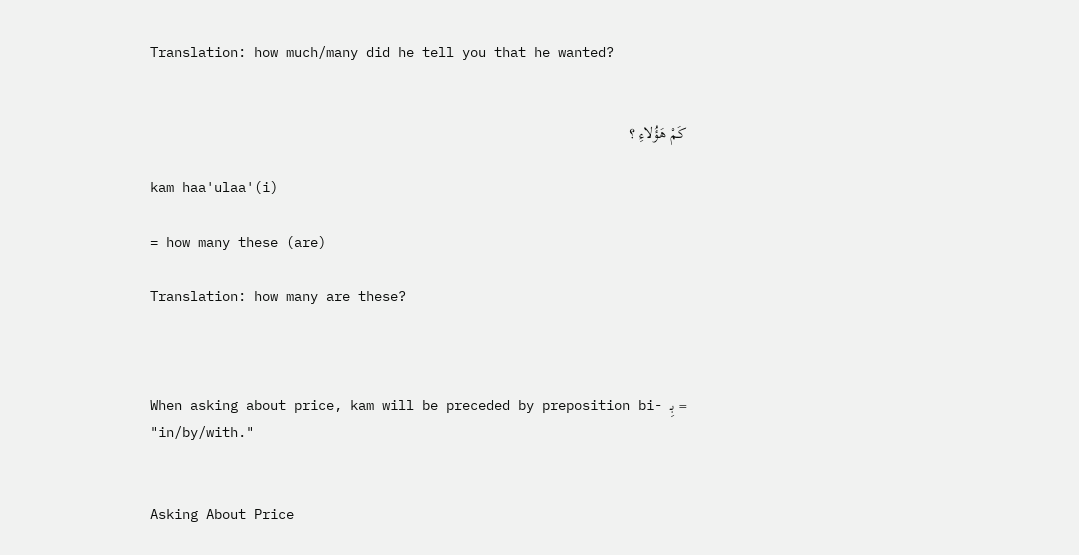Translation: how much/many did he tell you that he wanted?


كَمْ هَؤُلاءِ ؟

kam haa'ulaa'(i)

= how many these (are)

Translation: how many are these?



When asking about price, kam will be preceded by preposition bi- بِـ = "in/by/with."


Asking About Price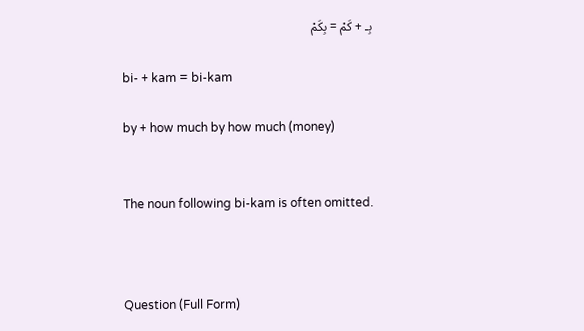بِـ + كَمْ = بِكَمْ

bi- + kam = bi-kam

by + how much by how much (money)


The noun following bi-kam is often omitted.



Question (Full Form)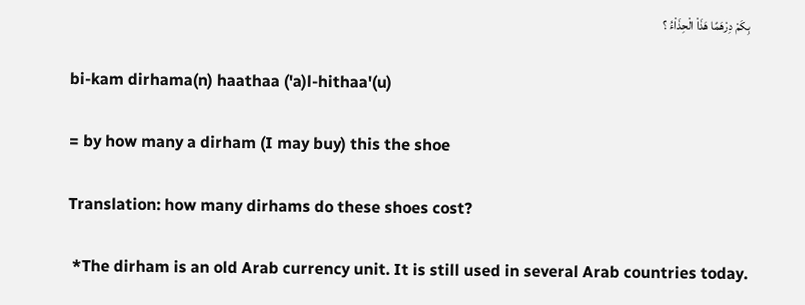بِكَمْ دِرْهَمًا هَذَاْ الْحِذَاْءُ ؟

bi-kam dirhama(n) haathaa ('a)l-hithaa'(u)

= by how many a dirham (I may buy) this the shoe

Translation: how many dirhams do these shoes cost?

 *The dirham is an old Arab currency unit. It is still used in several Arab countries today.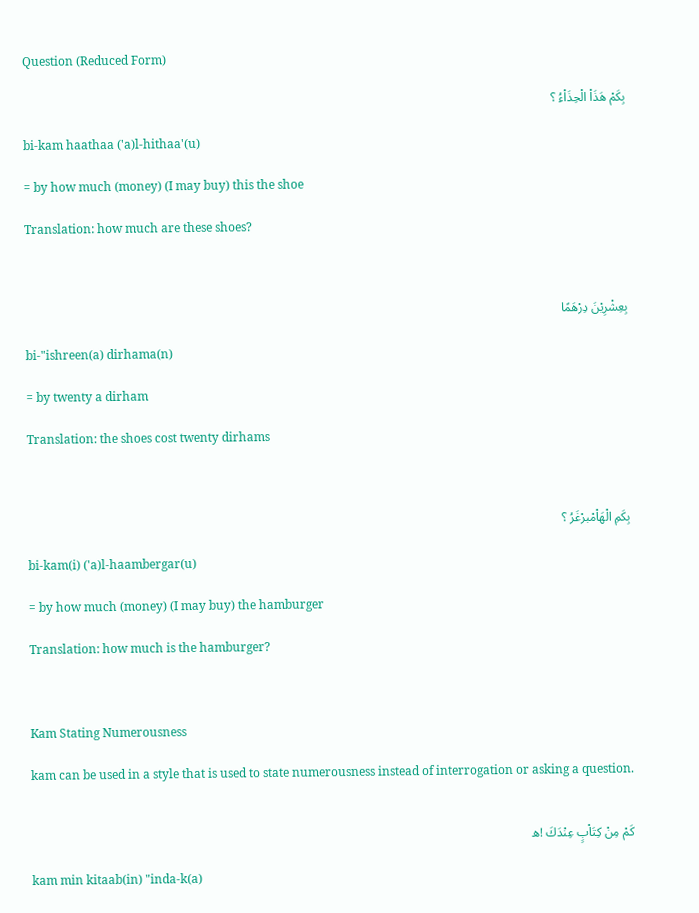Question (Reduced Form)

بِكَمْ هَذَاْ الْحِذَاْءُ ؟

bi-kam haathaa ('a)l-hithaa'(u)

= by how much (money) (I may buy) this the shoe

Translation: how much are these shoes?



بِعِشْرِيْنَ دِرْهَمًا

bi-"ishreen(a) dirhama(n)

= by twenty a dirham

Translation: the shoes cost twenty dirhams



بِكَمِ الْهَاْمْبرْغَرُ ؟

bi-kam(i) ('a)l-haambergar(u)

= by how much (money) (I may buy) the hamburger

Translation: how much is the hamburger?



Kam Stating Numerousness

kam can be used in a style that is used to state numerousness instead of interrogation or asking a question.


كَمْ مِنْ كِتَاْبٍ عِنْدَكَ !ه

kam min kitaab(in) "inda-k(a)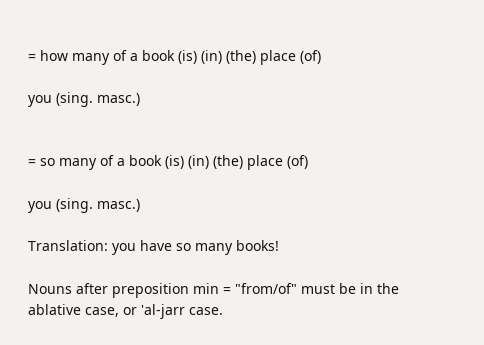= how many of a book (is) (in) (the) place (of)

you (sing. masc.)


= so many of a book (is) (in) (the) place (of)

you (sing. masc.)

Translation: you have so many books!

Nouns after preposition min = "from/of" must be in the ablative case, or 'al-jarr case.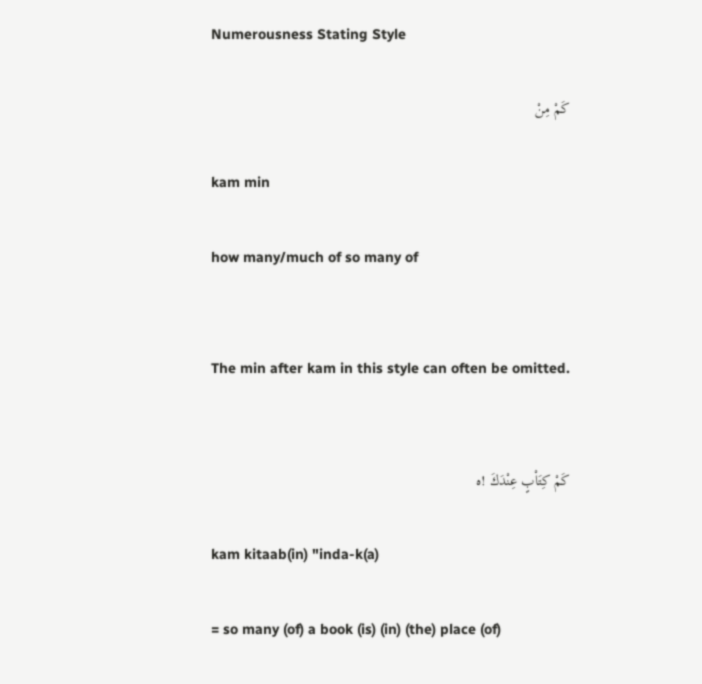Numerousness Stating Style

كَمْ مِنْ

kam min

how many/much of so many of


The min after kam in this style can often be omitted.


كَمْ كِتَاْبٍ عِنْدَكَ !ه

kam kitaab(in) "inda-k(a)

= so many (of) a book (is) (in) (the) place (of)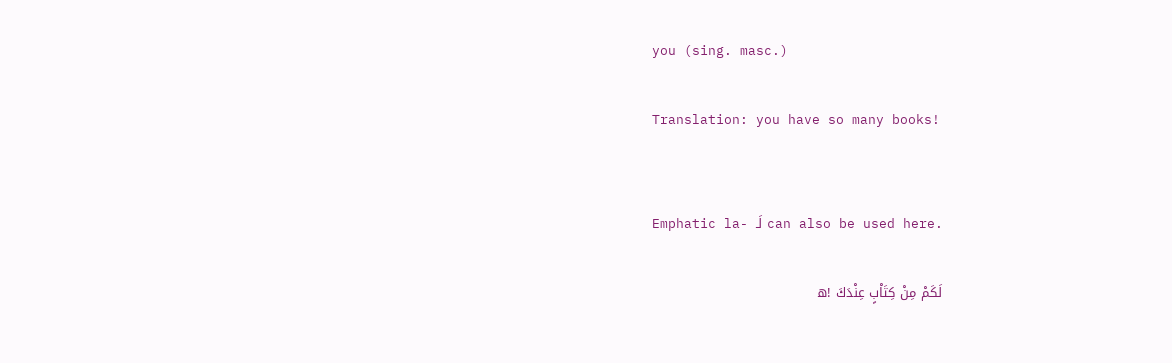you (sing. masc.)

Translation: you have so many books!


Emphatic la- لَـ can also be used here.

لَكَمْ مِنْ كِتَاْبٍ عِنْدَكَ !ه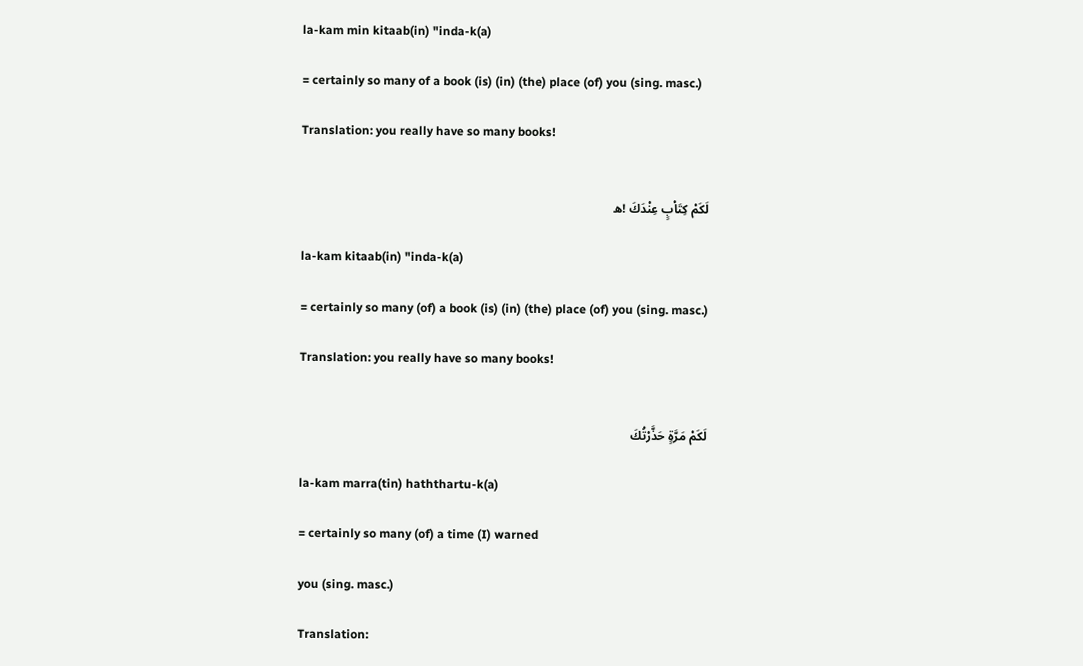la-kam min kitaab(in) "inda-k(a)

= certainly so many of a book (is) (in) (the) place (of) you (sing. masc.)

Translation: you really have so many books!


لَكَمْ كِتَاْبٍ عِنْدَكَ !ه

la-kam kitaab(in) "inda-k(a)

= certainly so many (of) a book (is) (in) (the) place (of) you (sing. masc.)

Translation: you really have so many books!


لَكَمْ مَرَّةٍ حَذَّرْتُكَ

la-kam marra(tin) haththartu-k(a)

= certainly so many (of) a time (I) warned

you (sing. masc.)

Translation: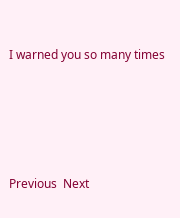I warned you so many times




Previous  Next